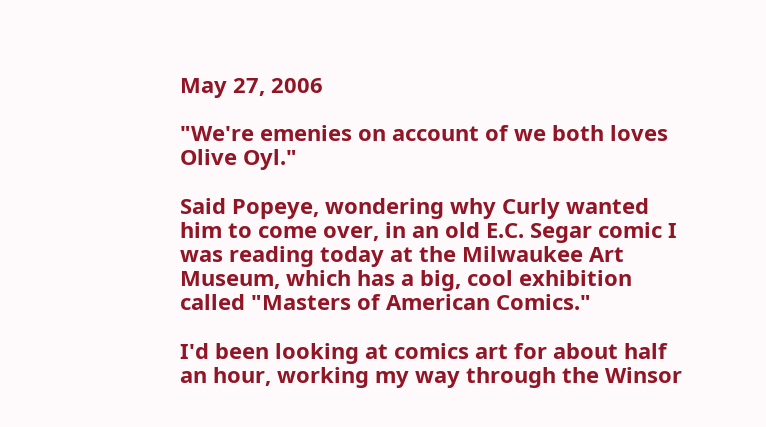May 27, 2006

"We're emenies on account of we both loves Olive Oyl."

Said Popeye, wondering why Curly wanted him to come over, in an old E.C. Segar comic I was reading today at the Milwaukee Art Museum, which has a big, cool exhibition called "Masters of American Comics."

I'd been looking at comics art for about half an hour, working my way through the Winsor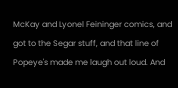McKay and Lyonel Feininger comics, and got to the Segar stuff, and that line of Popeye's made me laugh out loud. And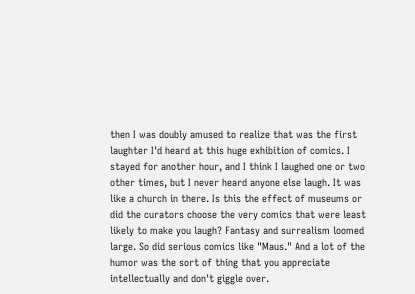then I was doubly amused to realize that was the first laughter I'd heard at this huge exhibition of comics. I stayed for another hour, and I think I laughed one or two other times, but I never heard anyone else laugh. It was like a church in there. Is this the effect of museums or did the curators choose the very comics that were least likely to make you laugh? Fantasy and surrealism loomed large. So did serious comics like "Maus." And a lot of the humor was the sort of thing that you appreciate intellectually and don't giggle over.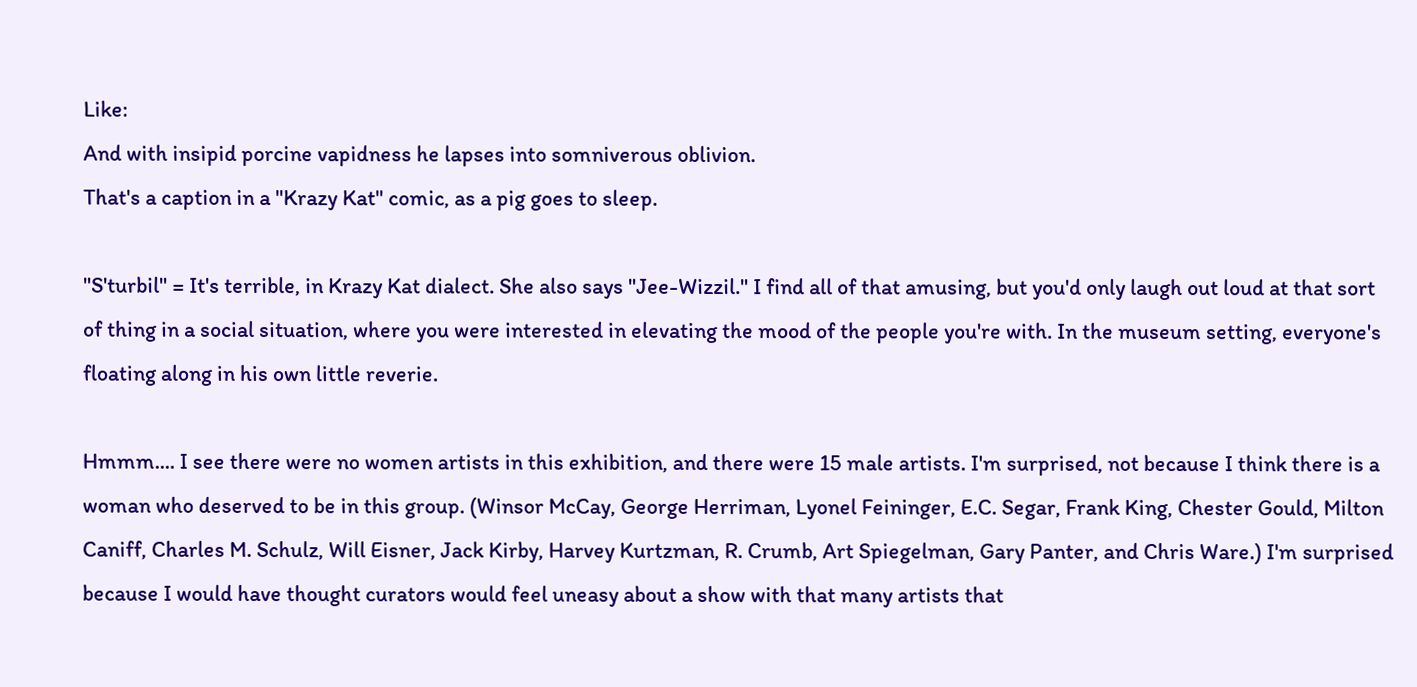Like:
And with insipid porcine vapidness he lapses into somniverous oblivion.
That's a caption in a "Krazy Kat" comic, as a pig goes to sleep.

"S'turbil" = It's terrible, in Krazy Kat dialect. She also says "Jee-Wizzil." I find all of that amusing, but you'd only laugh out loud at that sort of thing in a social situation, where you were interested in elevating the mood of the people you're with. In the museum setting, everyone's floating along in his own little reverie.

Hmmm.... I see there were no women artists in this exhibition, and there were 15 male artists. I'm surprised, not because I think there is a woman who deserved to be in this group. (Winsor McCay, George Herriman, Lyonel Feininger, E.C. Segar, Frank King, Chester Gould, Milton Caniff, Charles M. Schulz, Will Eisner, Jack Kirby, Harvey Kurtzman, R. Crumb, Art Spiegelman, Gary Panter, and Chris Ware.) I'm surprised because I would have thought curators would feel uneasy about a show with that many artists that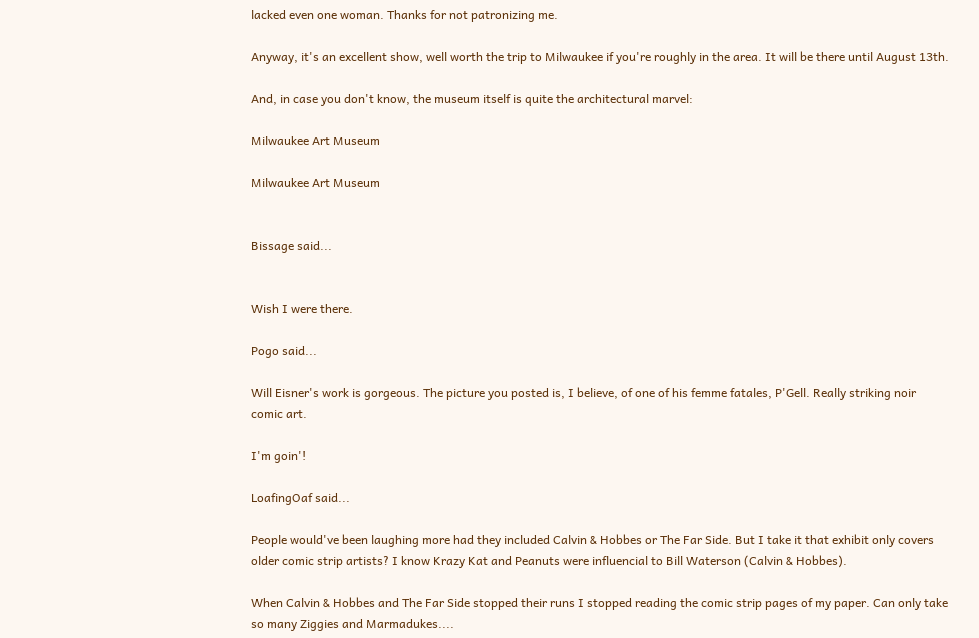lacked even one woman. Thanks for not patronizing me.

Anyway, it's an excellent show, well worth the trip to Milwaukee if you're roughly in the area. It will be there until August 13th.

And, in case you don't know, the museum itself is quite the architectural marvel:

Milwaukee Art Museum

Milwaukee Art Museum


Bissage said...


Wish I were there.

Pogo said...

Will Eisner's work is gorgeous. The picture you posted is, I believe, of one of his femme fatales, P'Gell. Really striking noir comic art.

I'm goin'!

LoafingOaf said...

People would've been laughing more had they included Calvin & Hobbes or The Far Side. But I take it that exhibit only covers older comic strip artists? I know Krazy Kat and Peanuts were influencial to Bill Waterson (Calvin & Hobbes).

When Calvin & Hobbes and The Far Side stopped their runs I stopped reading the comic strip pages of my paper. Can only take so many Ziggies and Marmadukes....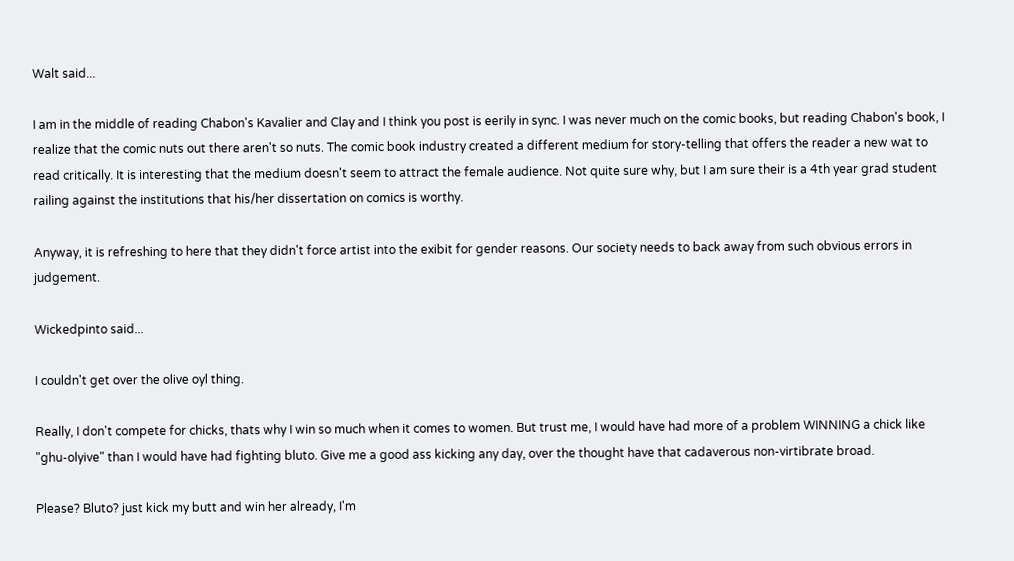Walt said...

I am in the middle of reading Chabon's Kavalier and Clay and I think you post is eerily in sync. I was never much on the comic books, but reading Chabon's book, I realize that the comic nuts out there aren't so nuts. The comic book industry created a different medium for story-telling that offers the reader a new wat to read critically. It is interesting that the medium doesn't seem to attract the female audience. Not quite sure why, but I am sure their is a 4th year grad student railing against the institutions that his/her dissertation on comics is worthy.

Anyway, it is refreshing to here that they didn't force artist into the exibit for gender reasons. Our society needs to back away from such obvious errors in judgement.

Wickedpinto said...

I couldn't get over the olive oyl thing.

Really, I don't compete for chicks, thats why I win so much when it comes to women. But trust me, I would have had more of a problem WINNING a chick like "ghu-olyive" than I would have had fighting bluto. Give me a good ass kicking any day, over the thought have that cadaverous non-virtibrate broad.

Please? Bluto? just kick my butt and win her already, I'm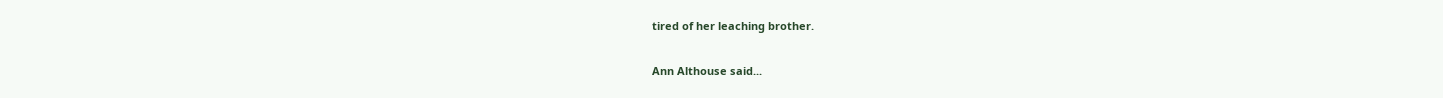tired of her leaching brother.

Ann Althouse said...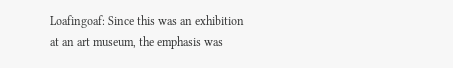Loafingoaf: Since this was an exhibition at an art museum, the emphasis was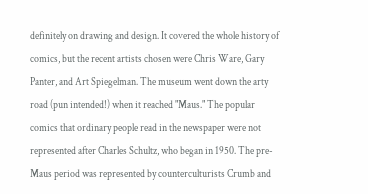definitely on drawing and design. It covered the whole history of comics, but the recent artists chosen were Chris Ware, Gary Panter, and Art Spiegelman. The museum went down the arty road (pun intended!) when it reached "Maus." The popular comics that ordinary people read in the newspaper were not represented after Charles Schultz, who began in 1950. The pre-Maus period was represented by counterculturists Crumb and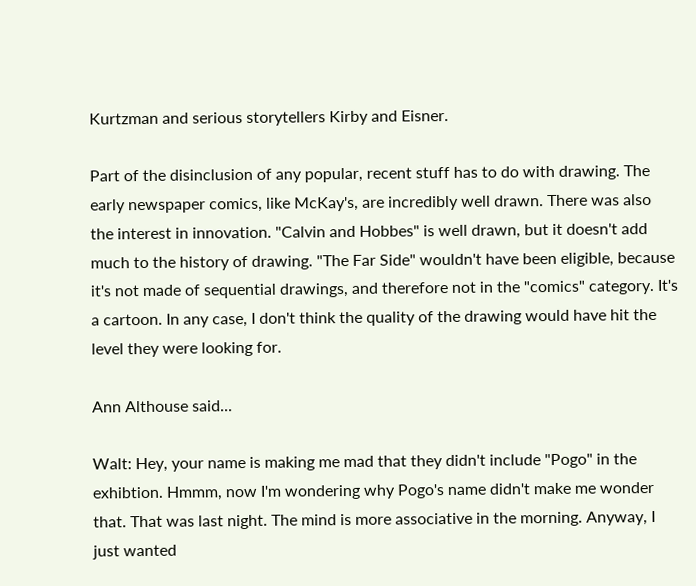Kurtzman and serious storytellers Kirby and Eisner.

Part of the disinclusion of any popular, recent stuff has to do with drawing. The early newspaper comics, like McKay's, are incredibly well drawn. There was also the interest in innovation. "Calvin and Hobbes" is well drawn, but it doesn't add much to the history of drawing. "The Far Side" wouldn't have been eligible, because it's not made of sequential drawings, and therefore not in the "comics" category. It's a cartoon. In any case, I don't think the quality of the drawing would have hit the level they were looking for.

Ann Althouse said...

Walt: Hey, your name is making me mad that they didn't include "Pogo" in the exhibtion. Hmmm, now I'm wondering why Pogo's name didn't make me wonder that. That was last night. The mind is more associative in the morning. Anyway, I just wanted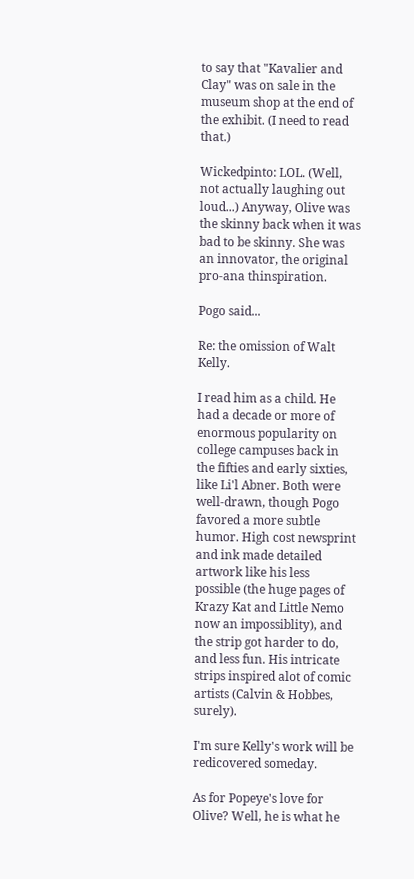to say that "Kavalier and Clay" was on sale in the museum shop at the end of the exhibit. (I need to read that.)

Wickedpinto: LOL. (Well, not actually laughing out loud...) Anyway, Olive was the skinny back when it was bad to be skinny. She was an innovator, the original pro-ana thinspiration.

Pogo said...

Re: the omission of Walt Kelly.

I read him as a child. He had a decade or more of enormous popularity on college campuses back in the fifties and early sixties, like Li'l Abner. Both were well-drawn, though Pogo favored a more subtle humor. High cost newsprint and ink made detailed artwork like his less possible (the huge pages of Krazy Kat and Little Nemo now an impossiblity), and the strip got harder to do, and less fun. His intricate strips inspired alot of comic artists (Calvin & Hobbes, surely).

I'm sure Kelly's work will be redicovered someday.

As for Popeye's love for Olive? Well, he is what he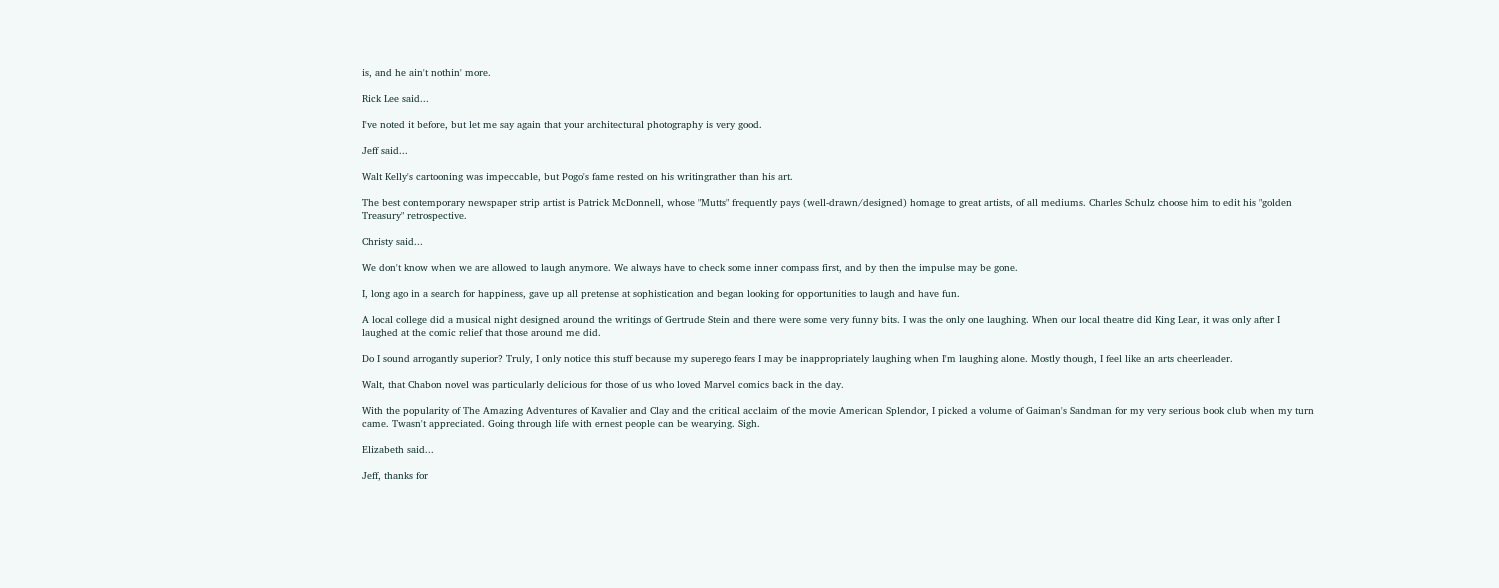is, and he ain't nothin' more.

Rick Lee said...

I've noted it before, but let me say again that your architectural photography is very good.

Jeff said...

Walt Kelly's cartooning was impeccable, but Pogo's fame rested on his writingrather than his art.

The best contemporary newspaper strip artist is Patrick McDonnell, whose "Mutts" frequently pays (well-drawn/designed) homage to great artists, of all mediums. Charles Schulz choose him to edit his "golden Treasury" retrospective.

Christy said...

We don't know when we are allowed to laugh anymore. We always have to check some inner compass first, and by then the impulse may be gone.

I, long ago in a search for happiness, gave up all pretense at sophistication and began looking for opportunities to laugh and have fun.

A local college did a musical night designed around the writings of Gertrude Stein and there were some very funny bits. I was the only one laughing. When our local theatre did King Lear, it was only after I laughed at the comic relief that those around me did.

Do I sound arrogantly superior? Truly, I only notice this stuff because my superego fears I may be inappropriately laughing when I'm laughing alone. Mostly though, I feel like an arts cheerleader.

Walt, that Chabon novel was particularly delicious for those of us who loved Marvel comics back in the day.

With the popularity of The Amazing Adventures of Kavalier and Clay and the critical acclaim of the movie American Splendor, I picked a volume of Gaiman's Sandman for my very serious book club when my turn came. Twasn't appreciated. Going through life with ernest people can be wearying. Sigh.

Elizabeth said...

Jeff, thanks for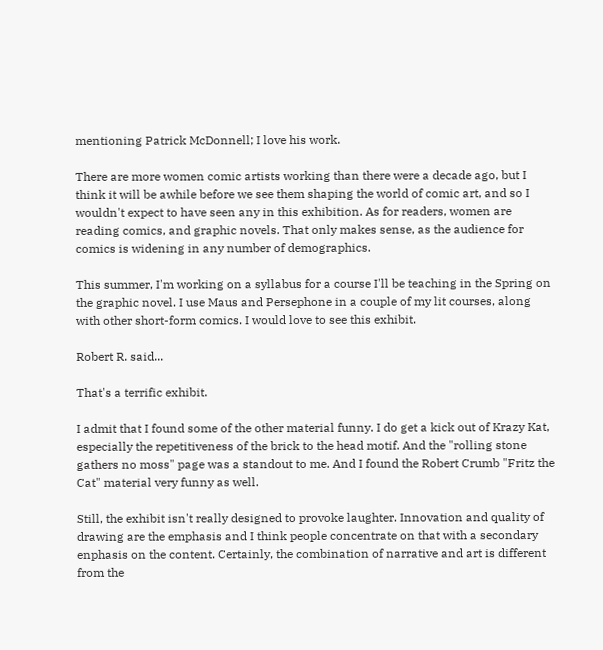mentioning Patrick McDonnell; I love his work.

There are more women comic artists working than there were a decade ago, but I think it will be awhile before we see them shaping the world of comic art, and so I wouldn't expect to have seen any in this exhibition. As for readers, women are reading comics, and graphic novels. That only makes sense, as the audience for comics is widening in any number of demographics.

This summer, I'm working on a syllabus for a course I'll be teaching in the Spring on the graphic novel. I use Maus and Persephone in a couple of my lit courses, along with other short-form comics. I would love to see this exhibit.

Robert R. said...

That's a terrific exhibit.

I admit that I found some of the other material funny. I do get a kick out of Krazy Kat, especially the repetitiveness of the brick to the head motif. And the "rolling stone gathers no moss" page was a standout to me. And I found the Robert Crumb "Fritz the Cat" material very funny as well.

Still, the exhibit isn't really designed to provoke laughter. Innovation and quality of drawing are the emphasis and I think people concentrate on that with a secondary enphasis on the content. Certainly, the combination of narrative and art is different from the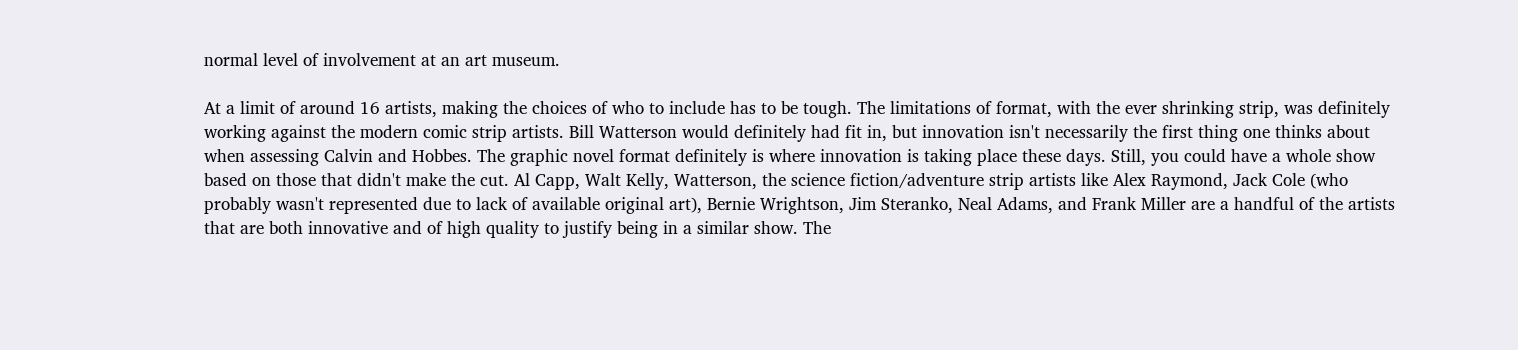normal level of involvement at an art museum.

At a limit of around 16 artists, making the choices of who to include has to be tough. The limitations of format, with the ever shrinking strip, was definitely working against the modern comic strip artists. Bill Watterson would definitely had fit in, but innovation isn't necessarily the first thing one thinks about when assessing Calvin and Hobbes. The graphic novel format definitely is where innovation is taking place these days. Still, you could have a whole show based on those that didn't make the cut. Al Capp, Walt Kelly, Watterson, the science fiction/adventure strip artists like Alex Raymond, Jack Cole (who probably wasn't represented due to lack of available original art), Bernie Wrightson, Jim Steranko, Neal Adams, and Frank Miller are a handful of the artists that are both innovative and of high quality to justify being in a similar show. The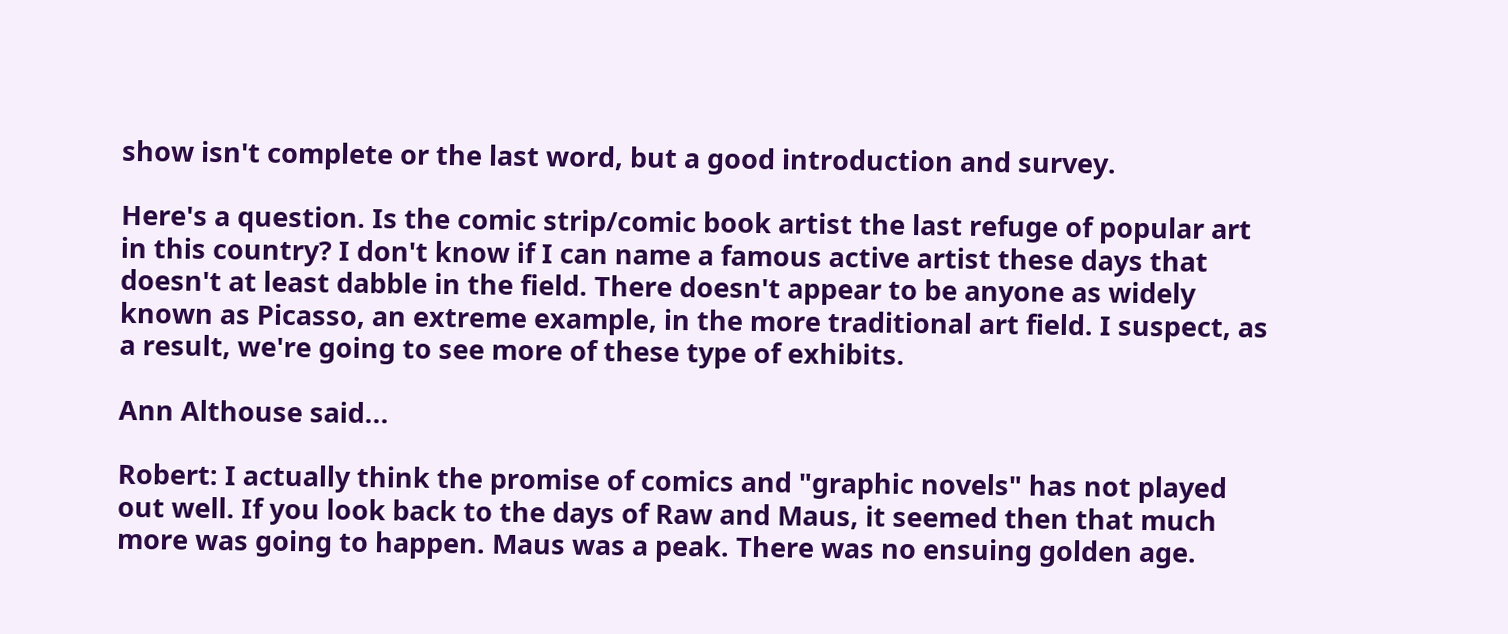show isn't complete or the last word, but a good introduction and survey.

Here's a question. Is the comic strip/comic book artist the last refuge of popular art in this country? I don't know if I can name a famous active artist these days that doesn't at least dabble in the field. There doesn't appear to be anyone as widely known as Picasso, an extreme example, in the more traditional art field. I suspect, as a result, we're going to see more of these type of exhibits.

Ann Althouse said...

Robert: I actually think the promise of comics and "graphic novels" has not played out well. If you look back to the days of Raw and Maus, it seemed then that much more was going to happen. Maus was a peak. There was no ensuing golden age.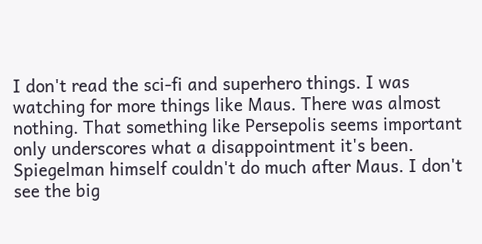I don't read the sci-fi and superhero things. I was watching for more things like Maus. There was almost nothing. That something like Persepolis seems important only underscores what a disappointment it's been. Spiegelman himself couldn't do much after Maus. I don't see the big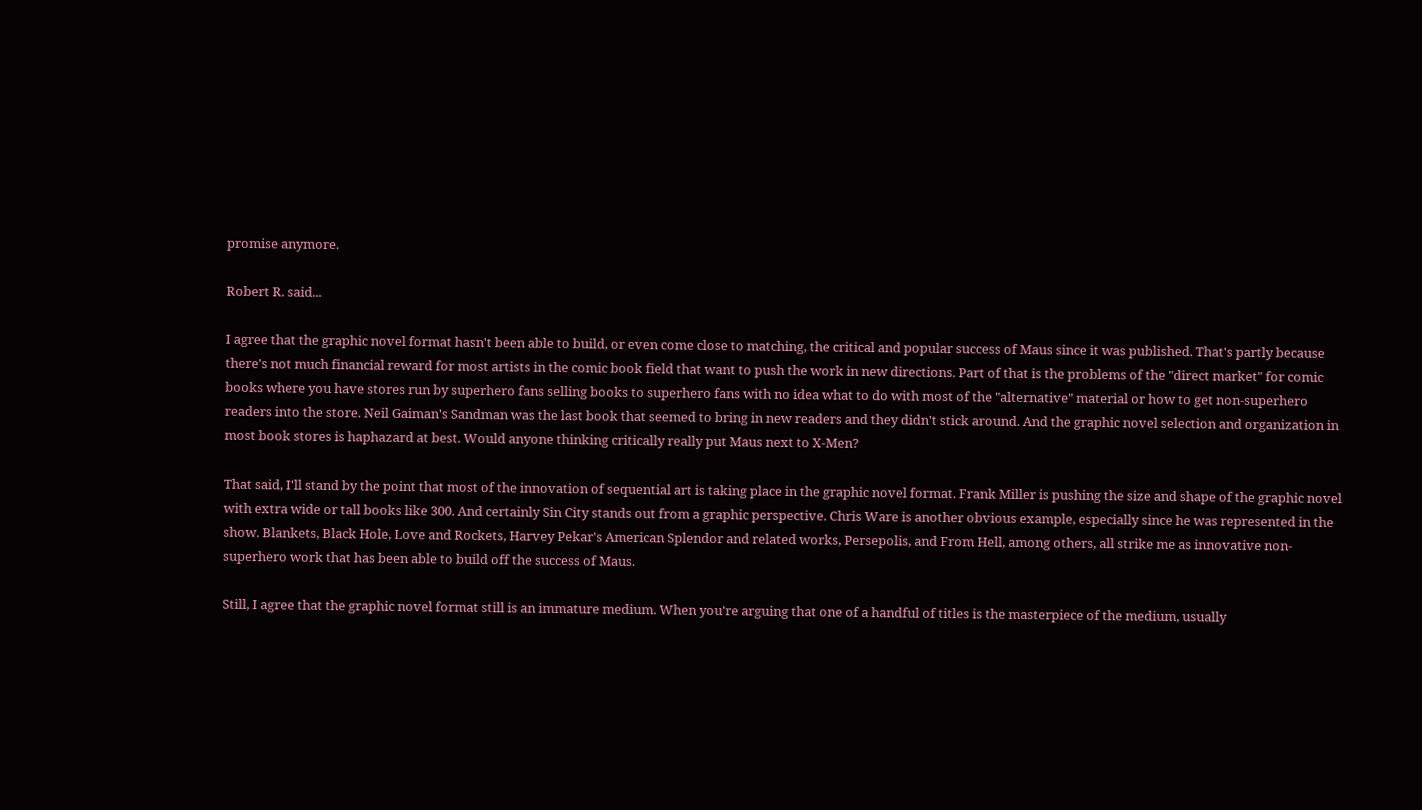promise anymore.

Robert R. said...

I agree that the graphic novel format hasn't been able to build, or even come close to matching, the critical and popular success of Maus since it was published. That's partly because there's not much financial reward for most artists in the comic book field that want to push the work in new directions. Part of that is the problems of the "direct market" for comic books where you have stores run by superhero fans selling books to superhero fans with no idea what to do with most of the "alternative" material or how to get non-superhero readers into the store. Neil Gaiman's Sandman was the last book that seemed to bring in new readers and they didn't stick around. And the graphic novel selection and organization in most book stores is haphazard at best. Would anyone thinking critically really put Maus next to X-Men?

That said, I'll stand by the point that most of the innovation of sequential art is taking place in the graphic novel format. Frank Miller is pushing the size and shape of the graphic novel with extra wide or tall books like 300. And certainly Sin City stands out from a graphic perspective. Chris Ware is another obvious example, especially since he was represented in the show. Blankets, Black Hole, Love and Rockets, Harvey Pekar's American Splendor and related works, Persepolis, and From Hell, among others, all strike me as innovative non-superhero work that has been able to build off the success of Maus.

Still, I agree that the graphic novel format still is an immature medium. When you're arguing that one of a handful of titles is the masterpiece of the medium, usually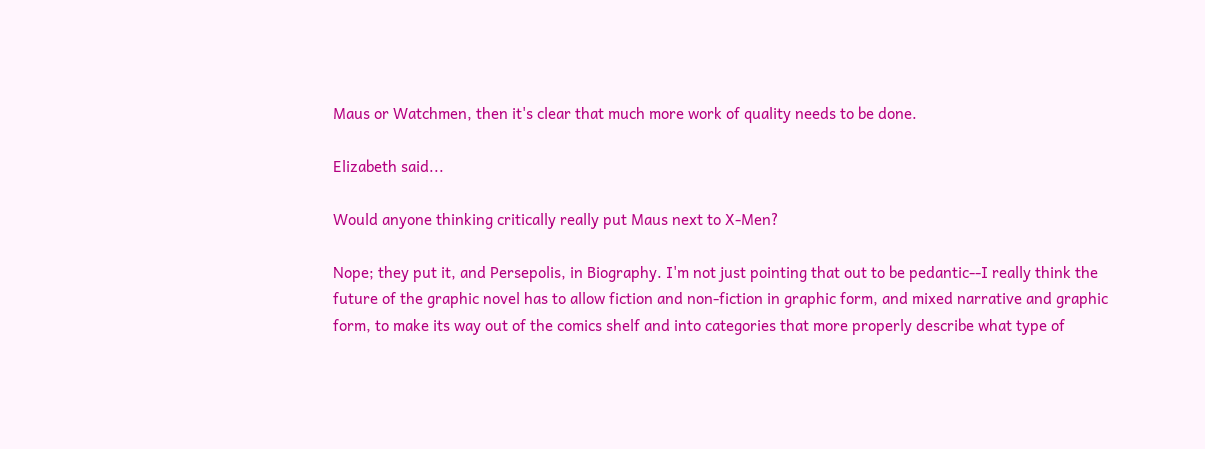Maus or Watchmen, then it's clear that much more work of quality needs to be done.

Elizabeth said...

Would anyone thinking critically really put Maus next to X-Men?

Nope; they put it, and Persepolis, in Biography. I'm not just pointing that out to be pedantic--I really think the future of the graphic novel has to allow fiction and non-fiction in graphic form, and mixed narrative and graphic form, to make its way out of the comics shelf and into categories that more properly describe what type of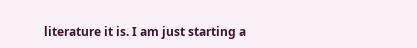literature it is. I am just starting a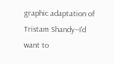graphic adaptation of Tristam Shandy--I'd want to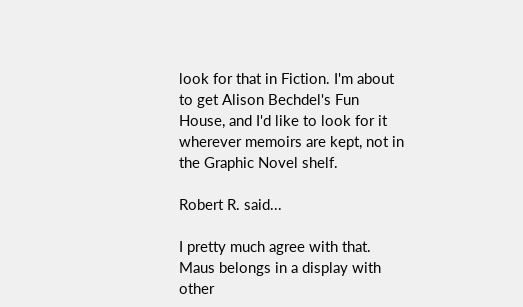look for that in Fiction. I'm about to get Alison Bechdel's Fun House, and I'd like to look for it wherever memoirs are kept, not in the Graphic Novel shelf.

Robert R. said...

I pretty much agree with that. Maus belongs in a display with other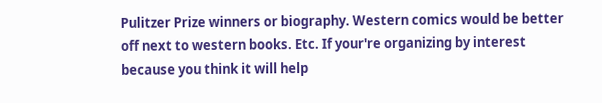Pulitzer Prize winners or biography. Western comics would be better off next to western books. Etc. If your're organizing by interest because you think it will help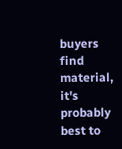buyers find material, it's probably best to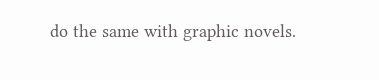do the same with graphic novels.